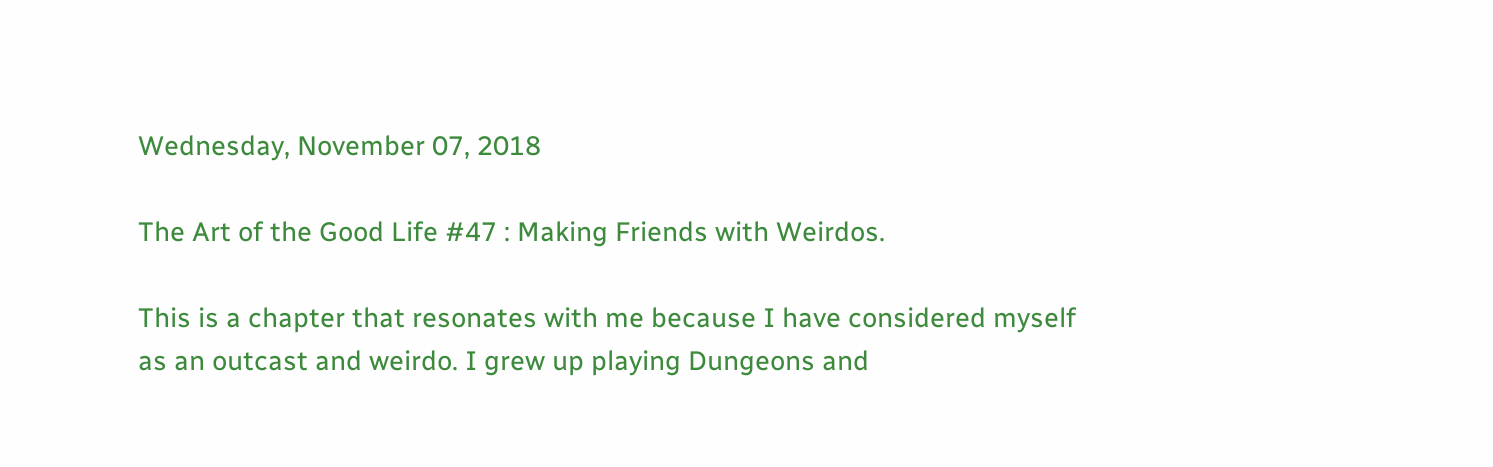Wednesday, November 07, 2018

The Art of the Good Life #47 : Making Friends with Weirdos.

This is a chapter that resonates with me because I have considered myself as an outcast and weirdo. I grew up playing Dungeons and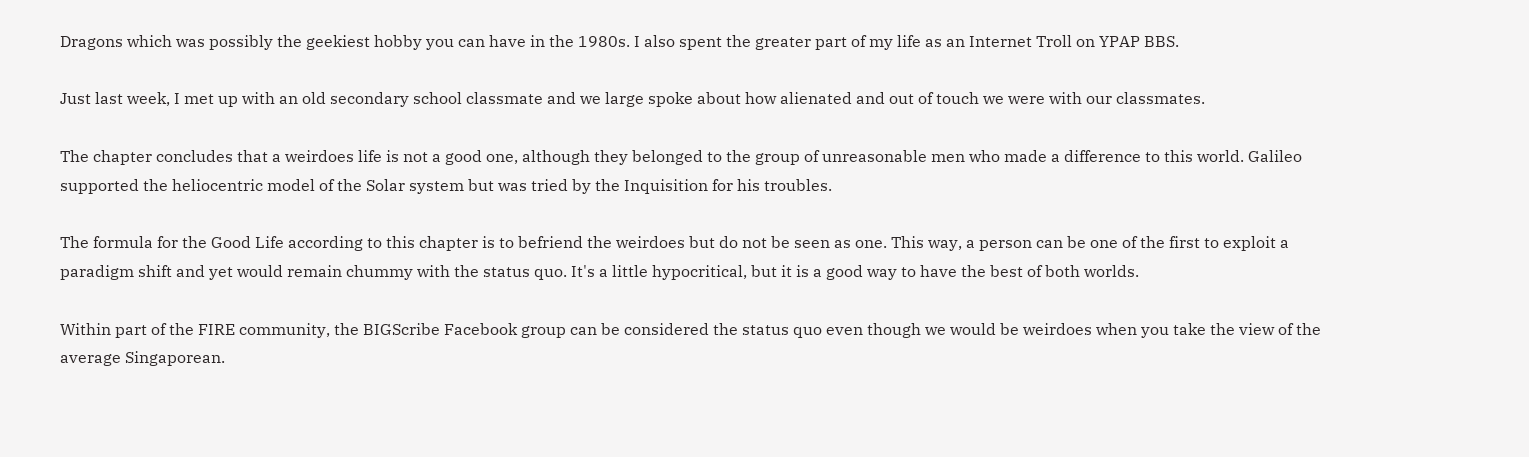Dragons which was possibly the geekiest hobby you can have in the 1980s. I also spent the greater part of my life as an Internet Troll on YPAP BBS.

Just last week, I met up with an old secondary school classmate and we large spoke about how alienated and out of touch we were with our classmates.

The chapter concludes that a weirdoes life is not a good one, although they belonged to the group of unreasonable men who made a difference to this world. Galileo supported the heliocentric model of the Solar system but was tried by the Inquisition for his troubles.

The formula for the Good Life according to this chapter is to befriend the weirdoes but do not be seen as one. This way, a person can be one of the first to exploit a paradigm shift and yet would remain chummy with the status quo. It's a little hypocritical, but it is a good way to have the best of both worlds.

Within part of the FIRE community, the BIGScribe Facebook group can be considered the status quo even though we would be weirdoes when you take the view of the average Singaporean.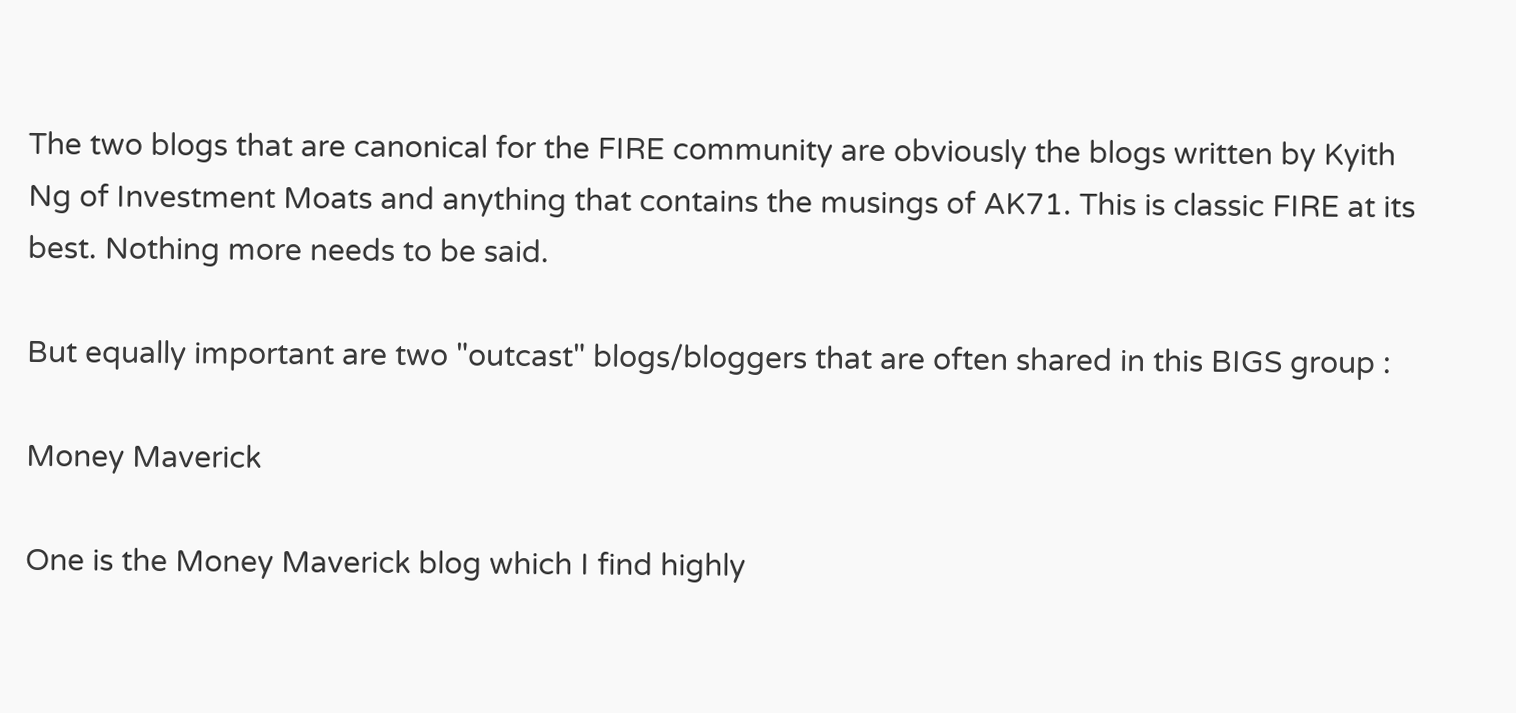The two blogs that are canonical for the FIRE community are obviously the blogs written by Kyith Ng of Investment Moats and anything that contains the musings of AK71. This is classic FIRE at its best. Nothing more needs to be said.

But equally important are two "outcast" blogs/bloggers that are often shared in this BIGS group :

Money Maverick

One is the Money Maverick blog which I find highly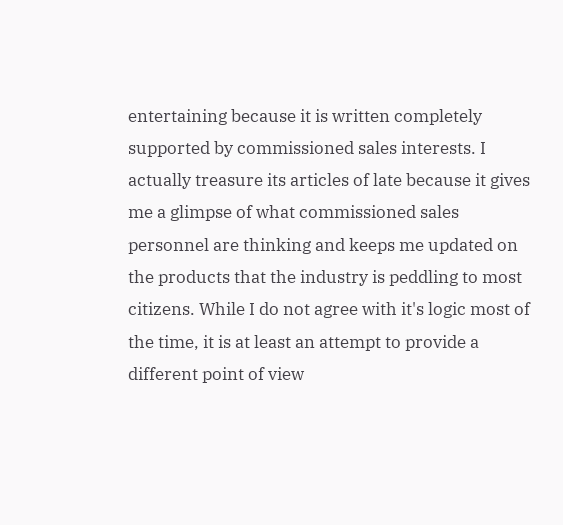entertaining because it is written completely supported by commissioned sales interests. I actually treasure its articles of late because it gives me a glimpse of what commissioned sales personnel are thinking and keeps me updated on the products that the industry is peddling to most citizens. While I do not agree with it's logic most of the time, it is at least an attempt to provide a different point of view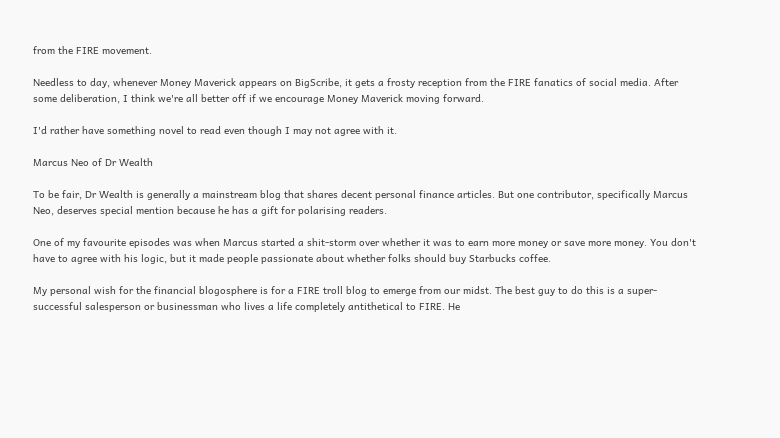from the FIRE movement.

Needless to day, whenever Money Maverick appears on BigScribe, it gets a frosty reception from the FIRE fanatics of social media. After some deliberation, I think we're all better off if we encourage Money Maverick moving forward.

I'd rather have something novel to read even though I may not agree with it.

Marcus Neo of Dr Wealth

To be fair, Dr Wealth is generally a mainstream blog that shares decent personal finance articles. But one contributor, specifically Marcus Neo, deserves special mention because he has a gift for polarising readers.

One of my favourite episodes was when Marcus started a shit-storm over whether it was to earn more money or save more money. You don't have to agree with his logic, but it made people passionate about whether folks should buy Starbucks coffee.

My personal wish for the financial blogosphere is for a FIRE troll blog to emerge from our midst. The best guy to do this is a super-successful salesperson or businessman who lives a life completely antithetical to FIRE. He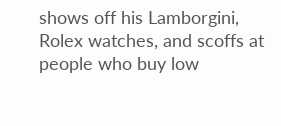shows off his Lamborgini, Rolex watches, and scoffs at people who buy low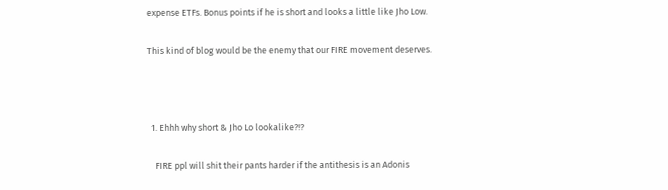expense ETFs. Bonus points if he is short and looks a little like Jho Low.

This kind of blog would be the enemy that our FIRE movement deserves.



  1. Ehhh why short & Jho Lo lookalike?!?

    FIRE ppl will shit their pants harder if the antithesis is an Adonis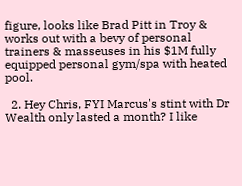figure, looks like Brad Pitt in Troy & works out with a bevy of personal trainers & masseuses in his $1M fully equipped personal gym/spa with heated pool.

  2. Hey Chris, FYI Marcus's stint with Dr Wealth only lasted a month? I like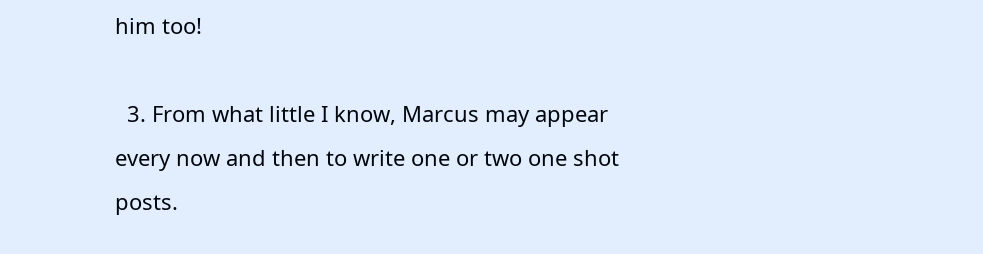him too!

  3. From what little I know, Marcus may appear every now and then to write one or two one shot posts.